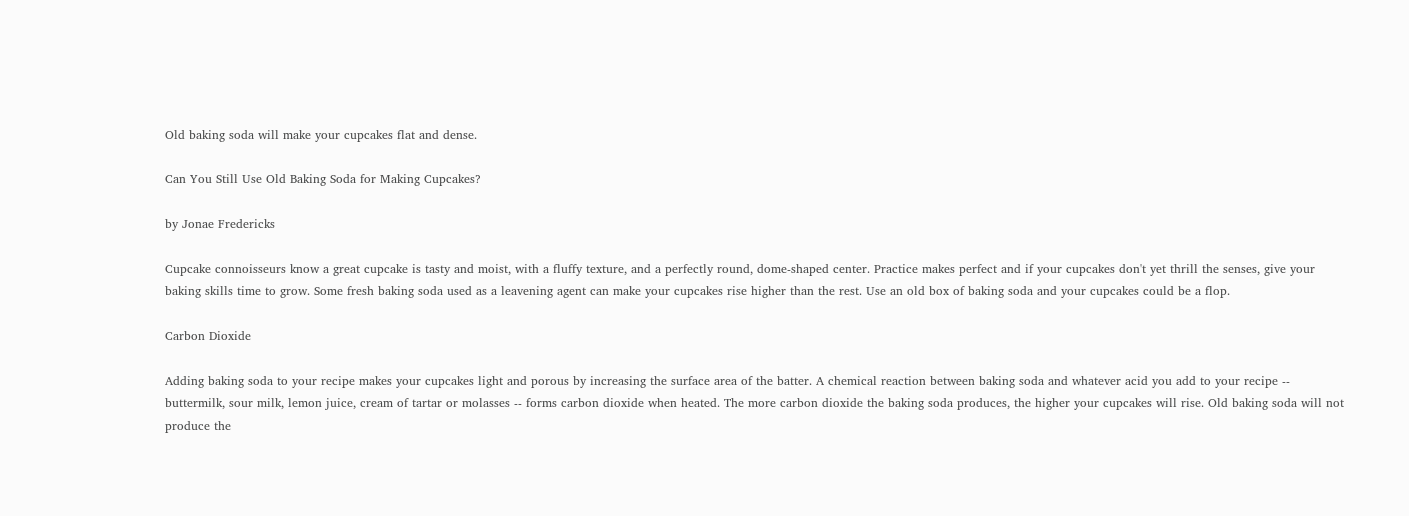Old baking soda will make your cupcakes flat and dense.

Can You Still Use Old Baking Soda for Making Cupcakes?

by Jonae Fredericks

Cupcake connoisseurs know a great cupcake is tasty and moist, with a fluffy texture, and a perfectly round, dome-shaped center. Practice makes perfect and if your cupcakes don't yet thrill the senses, give your baking skills time to grow. Some fresh baking soda used as a leavening agent can make your cupcakes rise higher than the rest. Use an old box of baking soda and your cupcakes could be a flop.

Carbon Dioxide

Adding baking soda to your recipe makes your cupcakes light and porous by increasing the surface area of the batter. A chemical reaction between baking soda and whatever acid you add to your recipe -- buttermilk, sour milk, lemon juice, cream of tartar or molasses -- forms carbon dioxide when heated. The more carbon dioxide the baking soda produces, the higher your cupcakes will rise. Old baking soda will not produce the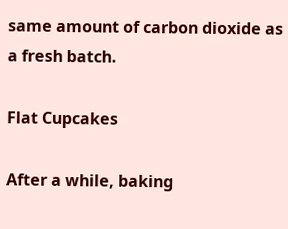same amount of carbon dioxide as a fresh batch.

Flat Cupcakes

After a while, baking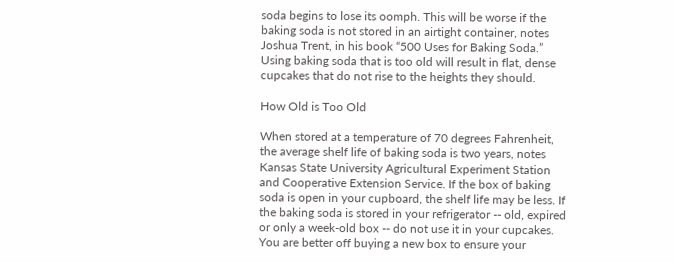soda begins to lose its oomph. This will be worse if the baking soda is not stored in an airtight container, notes Joshua Trent, in his book “500 Uses for Baking Soda.” Using baking soda that is too old will result in flat, dense cupcakes that do not rise to the heights they should.

How Old is Too Old

When stored at a temperature of 70 degrees Fahrenheit, the average shelf life of baking soda is two years, notes Kansas State University Agricultural Experiment Station and Cooperative Extension Service. If the box of baking soda is open in your cupboard, the shelf life may be less. If the baking soda is stored in your refrigerator -- old, expired or only a week-old box -- do not use it in your cupcakes. You are better off buying a new box to ensure your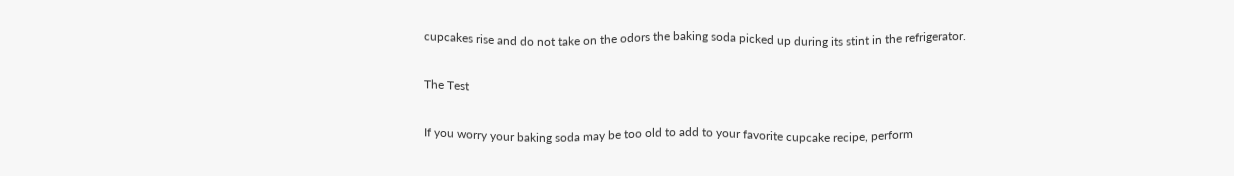cupcakes rise and do not take on the odors the baking soda picked up during its stint in the refrigerator.

The Test

If you worry your baking soda may be too old to add to your favorite cupcake recipe, perform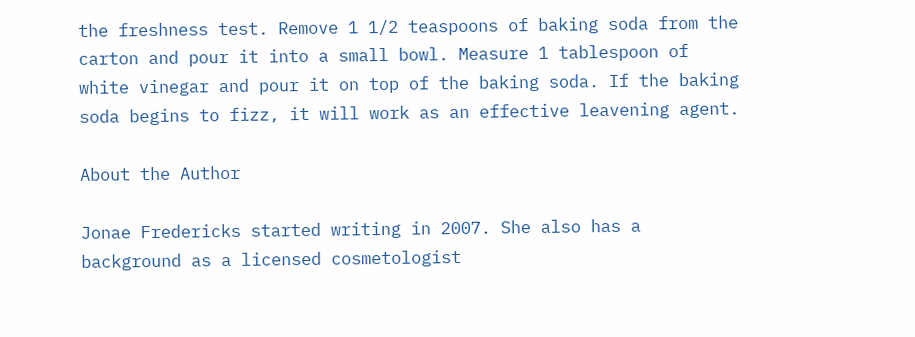the freshness test. Remove 1 1/2 teaspoons of baking soda from the carton and pour it into a small bowl. Measure 1 tablespoon of white vinegar and pour it on top of the baking soda. If the baking soda begins to fizz, it will work as an effective leavening agent.

About the Author

Jonae Fredericks started writing in 2007. She also has a background as a licensed cosmetologist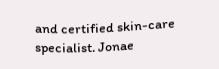and certified skin-care specialist. Jonae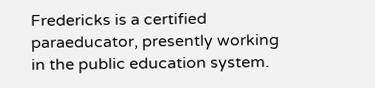Fredericks is a certified paraeducator, presently working in the public education system.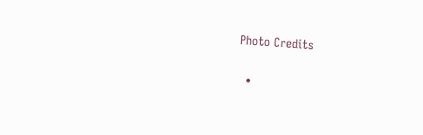Photo Credits

  •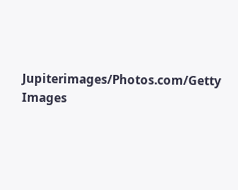Jupiterimages/Photos.com/Getty Images